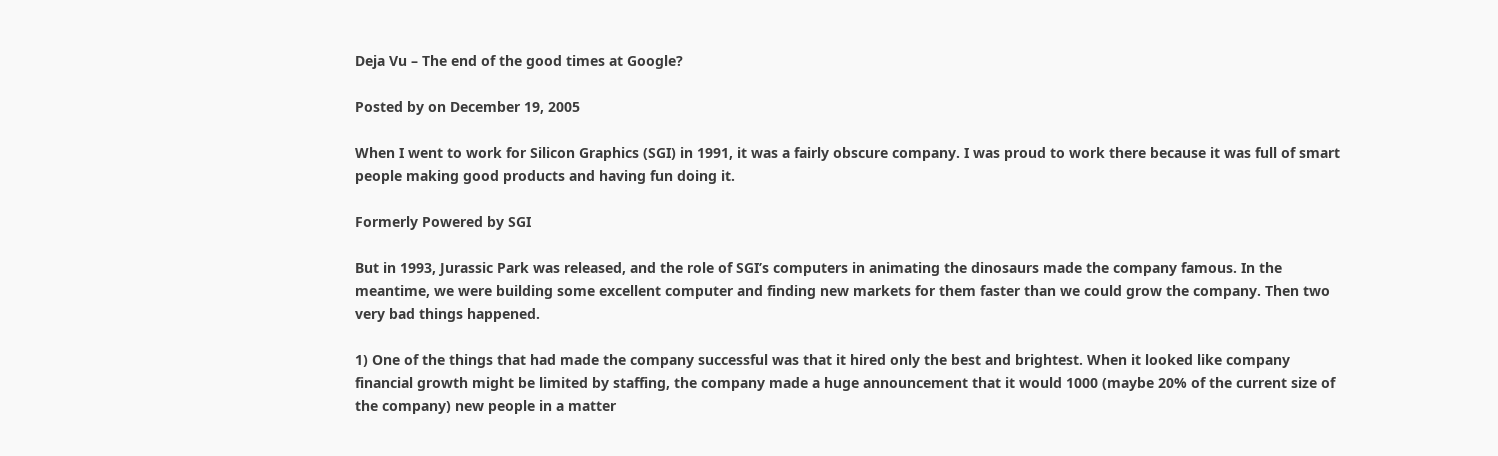Deja Vu – The end of the good times at Google?

Posted by on December 19, 2005

When I went to work for Silicon Graphics (SGI) in 1991, it was a fairly obscure company. I was proud to work there because it was full of smart people making good products and having fun doing it.

Formerly Powered by SGI

But in 1993, Jurassic Park was released, and the role of SGI’s computers in animating the dinosaurs made the company famous. In the meantime, we were building some excellent computer and finding new markets for them faster than we could grow the company. Then two very bad things happened.

1) One of the things that had made the company successful was that it hired only the best and brightest. When it looked like company financial growth might be limited by staffing, the company made a huge announcement that it would 1000 (maybe 20% of the current size of the company) new people in a matter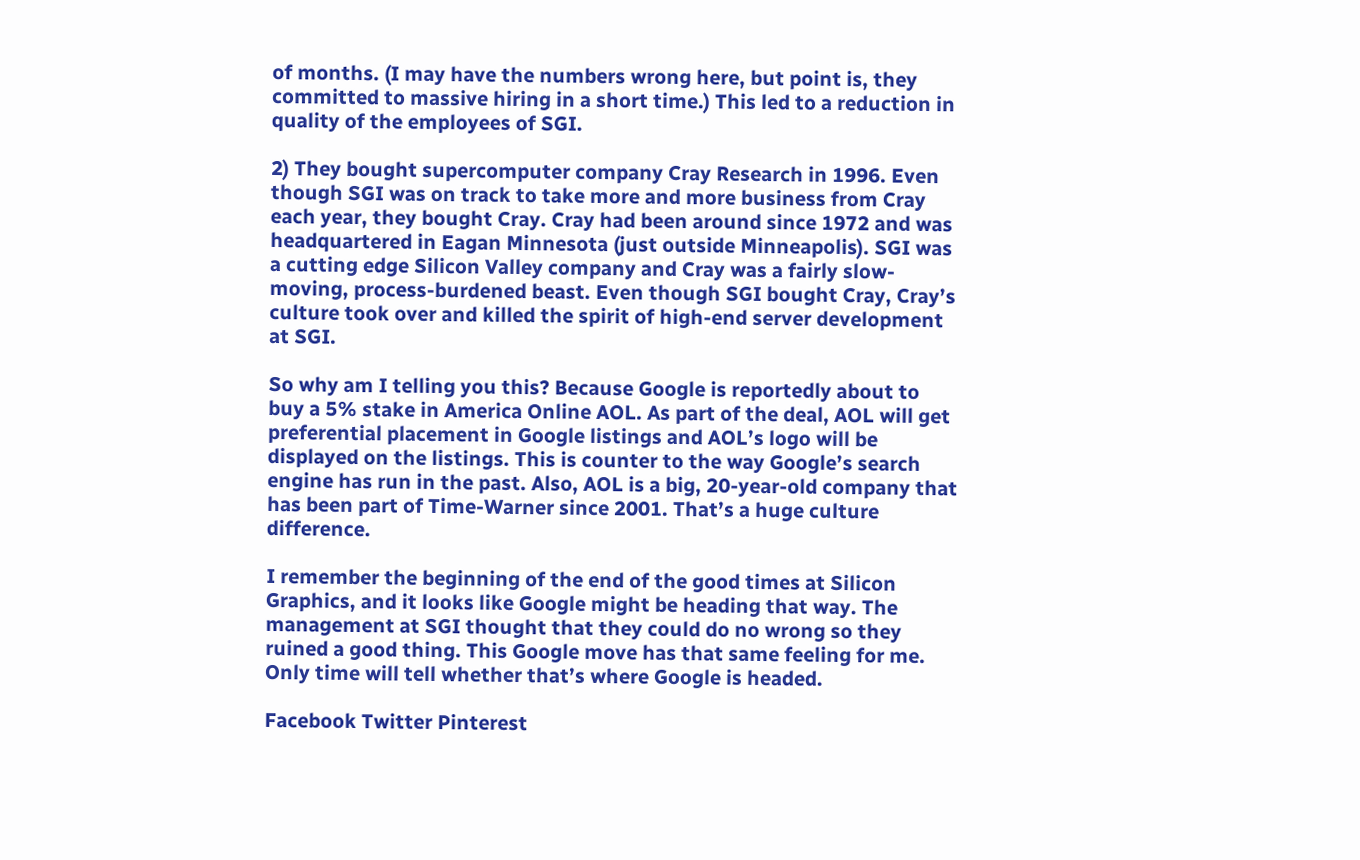of months. (I may have the numbers wrong here, but point is, they committed to massive hiring in a short time.) This led to a reduction in quality of the employees of SGI.

2) They bought supercomputer company Cray Research in 1996. Even though SGI was on track to take more and more business from Cray each year, they bought Cray. Cray had been around since 1972 and was headquartered in Eagan Minnesota (just outside Minneapolis). SGI was a cutting edge Silicon Valley company and Cray was a fairly slow-moving, process-burdened beast. Even though SGI bought Cray, Cray’s culture took over and killed the spirit of high-end server development at SGI.

So why am I telling you this? Because Google is reportedly about to buy a 5% stake in America Online AOL. As part of the deal, AOL will get preferential placement in Google listings and AOL’s logo will be displayed on the listings. This is counter to the way Google’s search engine has run in the past. Also, AOL is a big, 20-year-old company that has been part of Time-Warner since 2001. That’s a huge culture difference.

I remember the beginning of the end of the good times at Silicon Graphics, and it looks like Google might be heading that way. The management at SGI thought that they could do no wrong so they ruined a good thing. This Google move has that same feeling for me. Only time will tell whether that’s where Google is headed.

Facebook Twitter Pinterest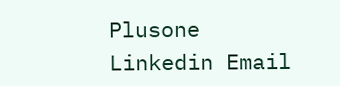Plusone Linkedin Email